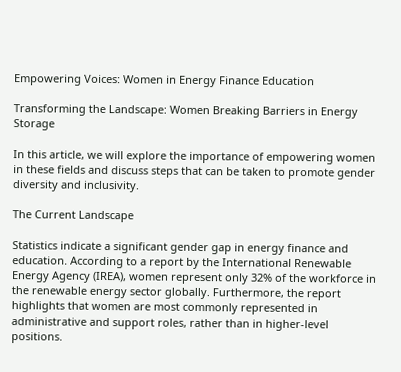Empowering Voices: Women in Energy Finance Education

Transforming the Landscape: Women Breaking Barriers in Energy Storage

In this article, we will explore the importance of empowering women in these fields and discuss steps that can be taken to promote gender diversity and inclusivity.

The Current Landscape

Statistics indicate a significant gender gap in energy finance and education. According to a report by the International Renewable Energy Agency (IREA), women represent only 32% of the workforce in the renewable energy sector globally. Furthermore, the report highlights that women are most commonly represented in administrative and support roles, rather than in higher-level positions.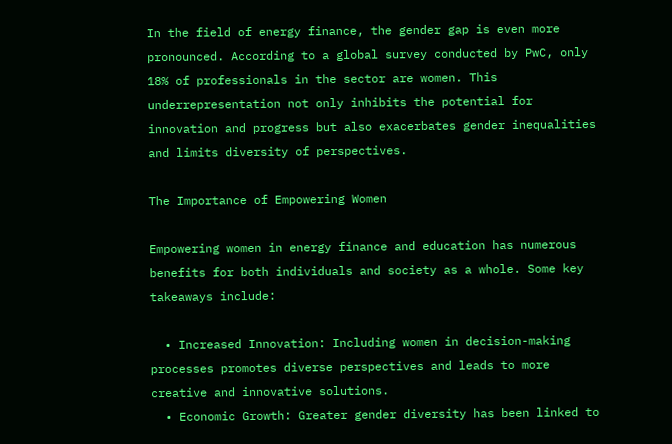In the field of energy finance, the gender gap is even more pronounced. According to a global survey conducted by PwC, only 18% of professionals in the sector are women. This underrepresentation not only inhibits the potential for innovation and progress but also exacerbates gender inequalities and limits diversity of perspectives.

The Importance of Empowering Women

Empowering women in energy finance and education has numerous benefits for both individuals and society as a whole. Some key takeaways include:

  • Increased Innovation: Including women in decision-making processes promotes diverse perspectives and leads to more creative and innovative solutions.
  • Economic Growth: Greater gender diversity has been linked to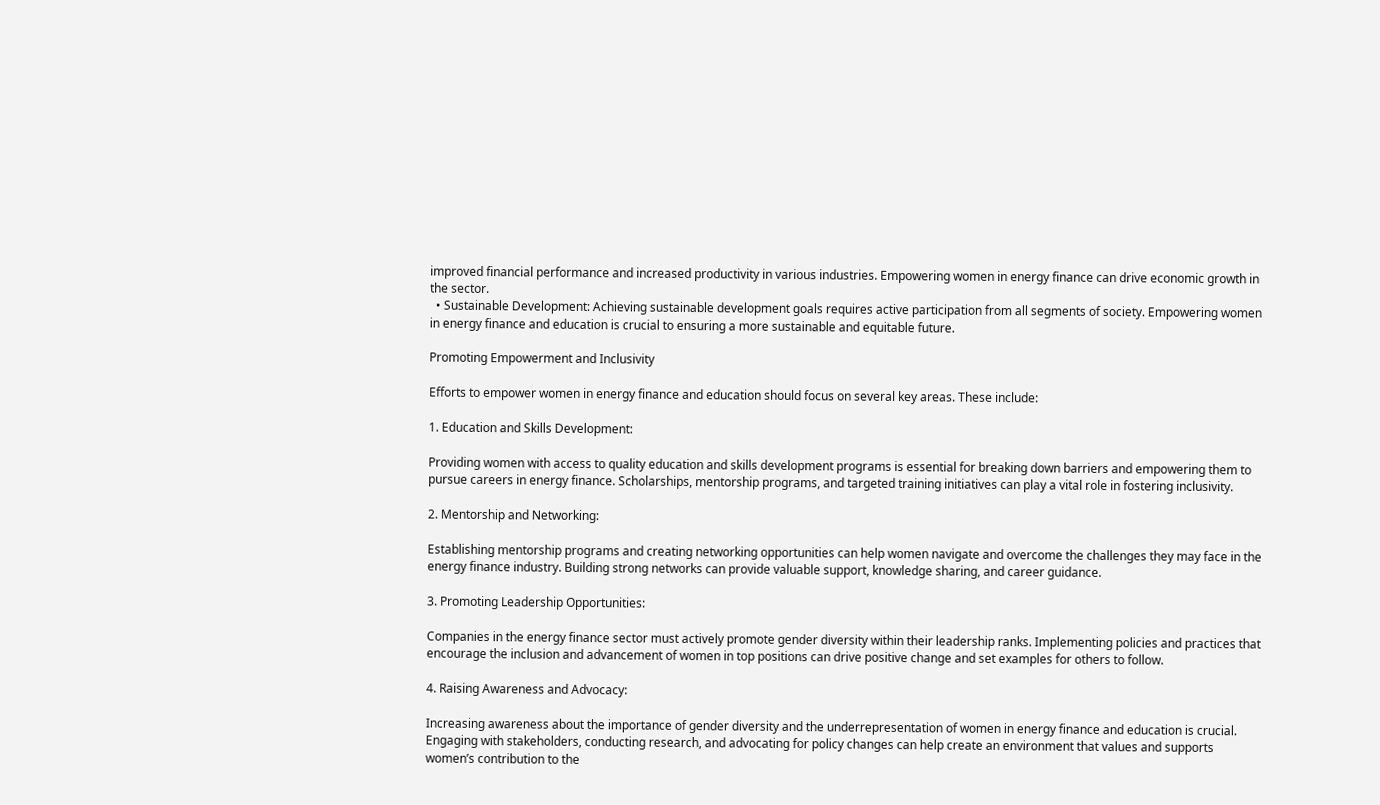improved financial performance and increased productivity in various industries. Empowering women in energy finance can drive economic growth in the sector.
  • Sustainable Development: Achieving sustainable development goals requires active participation from all segments of society. Empowering women in energy finance and education is crucial to ensuring a more sustainable and equitable future.

Promoting Empowerment and Inclusivity

Efforts to empower women in energy finance and education should focus on several key areas. These include:

1. Education and Skills Development:

Providing women with access to quality education and skills development programs is essential for breaking down barriers and empowering them to pursue careers in energy finance. Scholarships, mentorship programs, and targeted training initiatives can play a vital role in fostering inclusivity.

2. Mentorship and Networking:

Establishing mentorship programs and creating networking opportunities can help women navigate and overcome the challenges they may face in the energy finance industry. Building strong networks can provide valuable support, knowledge sharing, and career guidance.

3. Promoting Leadership Opportunities:

Companies in the energy finance sector must actively promote gender diversity within their leadership ranks. Implementing policies and practices that encourage the inclusion and advancement of women in top positions can drive positive change and set examples for others to follow.

4. Raising Awareness and Advocacy:

Increasing awareness about the importance of gender diversity and the underrepresentation of women in energy finance and education is crucial. Engaging with stakeholders, conducting research, and advocating for policy changes can help create an environment that values and supports women’s contribution to the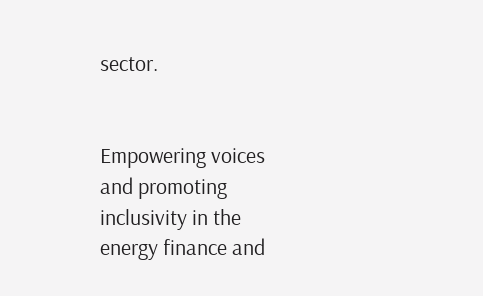sector.


Empowering voices and promoting inclusivity in the energy finance and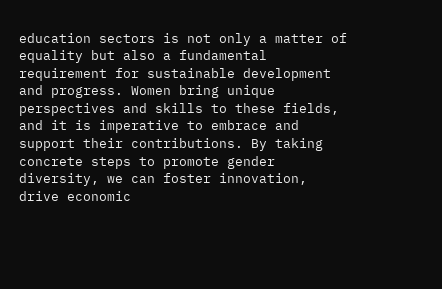education sectors is not only a matter of equality but also a fundamental requirement for sustainable development and progress. Women bring unique perspectives and skills to these fields, and it is imperative to embrace and support their contributions. By taking concrete steps to promote gender diversity, we can foster innovation, drive economic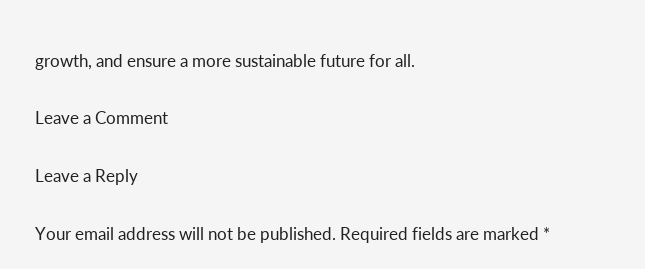growth, and ensure a more sustainable future for all.

Leave a Comment

Leave a Reply

Your email address will not be published. Required fields are marked *